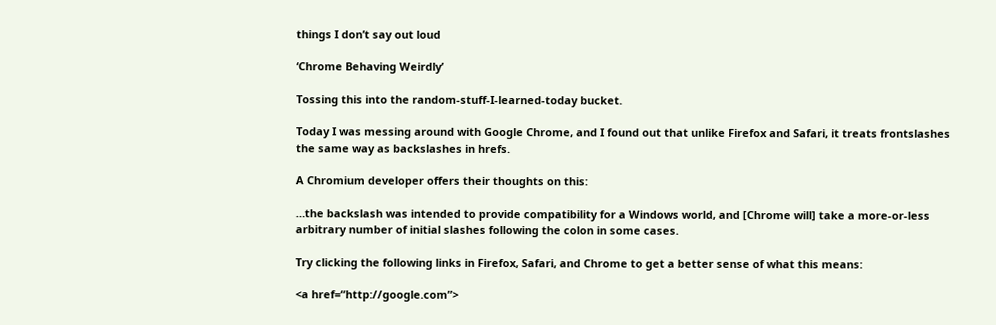things I don’t say out loud

‘Chrome Behaving Weirdly’

Tossing this into the random-stuff-I-learned-today bucket.

Today I was messing around with Google Chrome, and I found out that unlike Firefox and Safari, it treats frontslashes the same way as backslashes in hrefs.

A Chromium developer offers their thoughts on this:

…the backslash was intended to provide compatibility for a Windows world, and [Chrome will] take a more-or-less arbitrary number of initial slashes following the colon in some cases.

Try clicking the following links in Firefox, Safari, and Chrome to get a better sense of what this means:

<a href=“http://google.com”>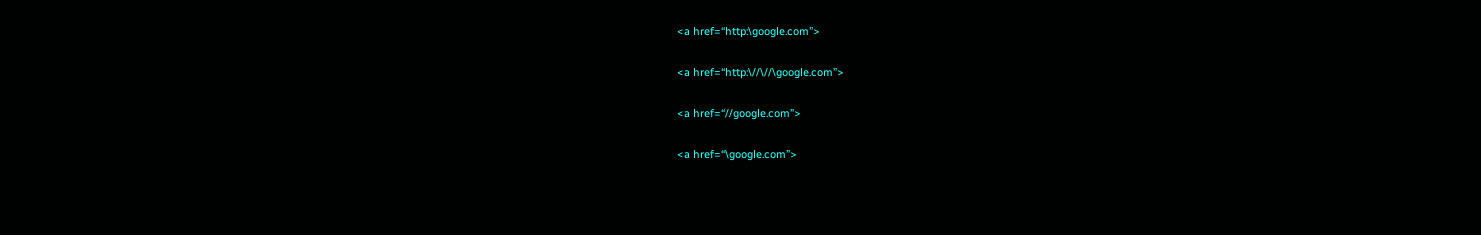<a href=“http:\google.com”>

<a href=“http:\//\//\google.com”>

<a href=“//google.com”>

<a href=“\google.com”>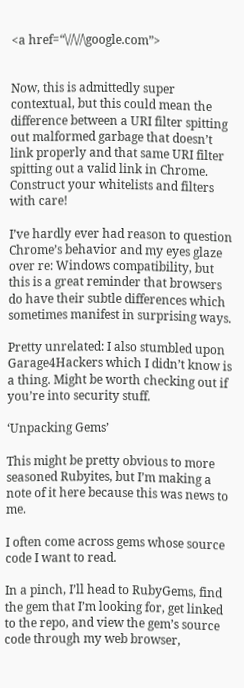<a href=“\//\//\google.com”>


Now, this is admittedly super contextual, but this could mean the difference between a URI filter spitting out malformed garbage that doesn’t link properly and that same URI filter spitting out a valid link in Chrome. Construct your whitelists and filters with care!

I’ve hardly ever had reason to question Chrome’s behavior and my eyes glaze over re: Windows compatibility, but this is a great reminder that browsers do have their subtle differences which sometimes manifest in surprising ways.

Pretty unrelated: I also stumbled upon Garage4Hackers which I didn’t know is a thing. Might be worth checking out if you’re into security stuff.

‘Unpacking Gems’

This might be pretty obvious to more seasoned Rubyites, but I’m making a note of it here because this was news to me.

I often come across gems whose source code I want to read.

In a pinch, I’ll head to RubyGems, find the gem that I’m looking for, get linked to the repo, and view the gem’s source code through my web browser,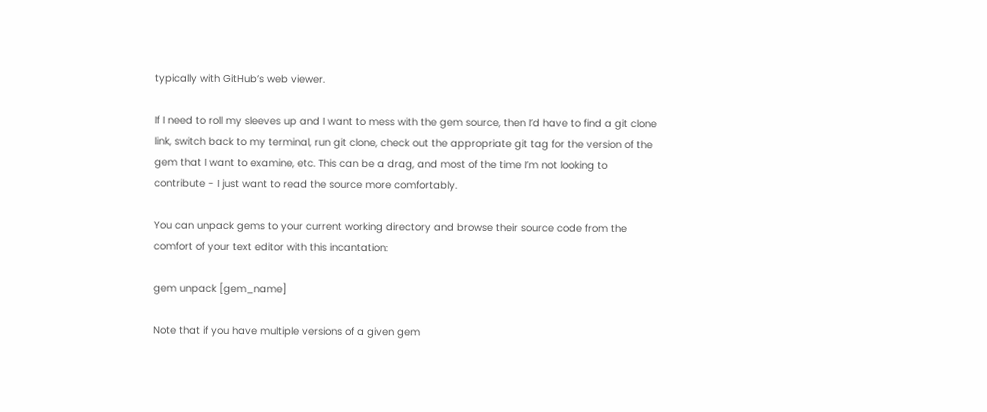typically with GitHub’s web viewer.

If I need to roll my sleeves up and I want to mess with the gem source, then I’d have to find a git clone link, switch back to my terminal, run git clone, check out the appropriate git tag for the version of the gem that I want to examine, etc. This can be a drag, and most of the time I’m not looking to contribute - I just want to read the source more comfortably.

You can unpack gems to your current working directory and browse their source code from the comfort of your text editor with this incantation:

gem unpack [gem_name]

Note that if you have multiple versions of a given gem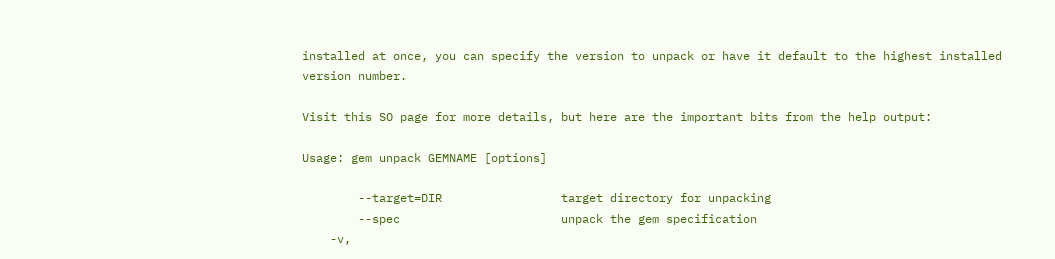installed at once, you can specify the version to unpack or have it default to the highest installed version number.

Visit this SO page for more details, but here are the important bits from the help output:

Usage: gem unpack GEMNAME [options]

        --target=DIR                 target directory for unpacking
        --spec                       unpack the gem specification
    -v,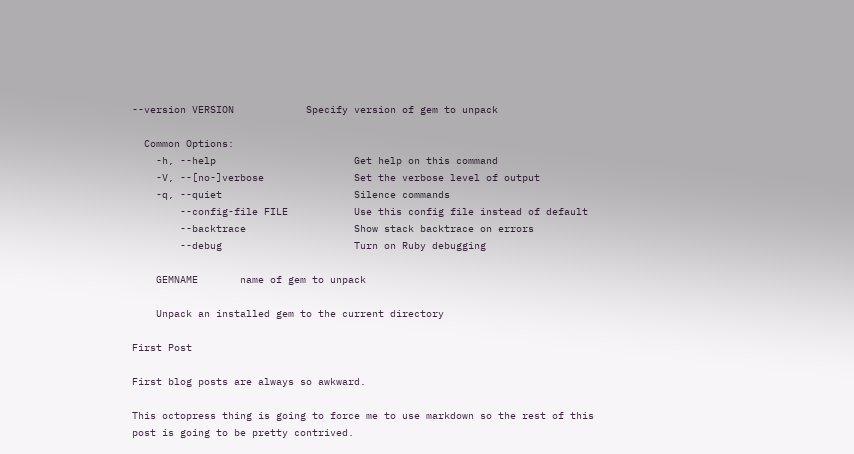--version VERSION            Specify version of gem to unpack

  Common Options:
    -h, --help                       Get help on this command
    -V, --[no-]verbose               Set the verbose level of output
    -q, --quiet                      Silence commands
        --config-file FILE           Use this config file instead of default
        --backtrace                  Show stack backtrace on errors
        --debug                      Turn on Ruby debugging

    GEMNAME       name of gem to unpack

    Unpack an installed gem to the current directory

First Post

First blog posts are always so awkward.

This octopress thing is going to force me to use markdown so the rest of this post is going to be pretty contrived.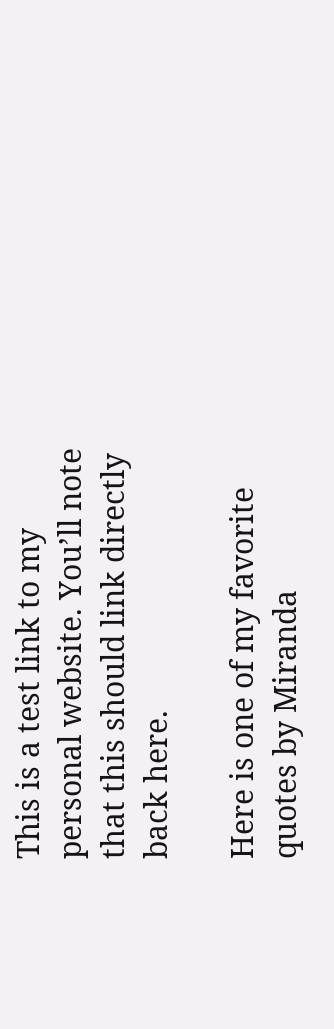This is a test link to my personal website. You’ll note that this should link directly back here.

Here is one of my favorite quotes by Miranda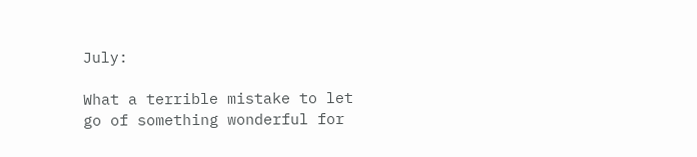July:

What a terrible mistake to let go of something wonderful for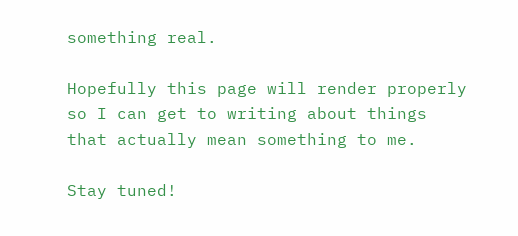something real.

Hopefully this page will render properly so I can get to writing about things that actually mean something to me.

Stay tuned!